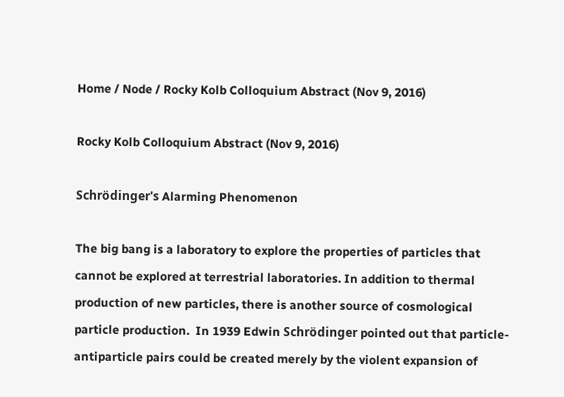Home / Node / Rocky Kolb Colloquium Abstract (Nov 9, 2016)

Rocky Kolb Colloquium Abstract (Nov 9, 2016)

Schrödinger's Alarming Phenomenon

The big bang is a laboratory to explore the properties of particles that cannot be explored at terrestrial laboratories. In addition to thermal production of new particles, there is another source of cosmological particle production.  In 1939 Edwin Schrödinger pointed out that particle-antiparticle pairs could be created merely by the violent expansion of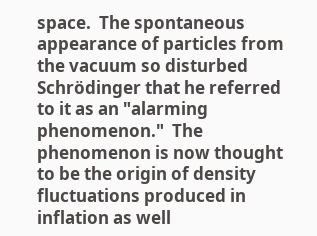space.  The spontaneous appearance of particles from the vacuum so disturbed Schrödinger that he referred to it as an "alarming phenomenon."  The phenomenon is now thought to be the origin of density fluctuations produced in inflation as well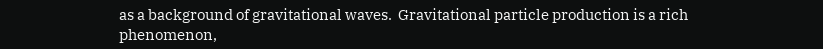as a background of gravitational waves.  Gravitational particle production is a rich phenomenon,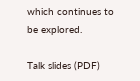which continues to be explored.

Talk slides (PDF)